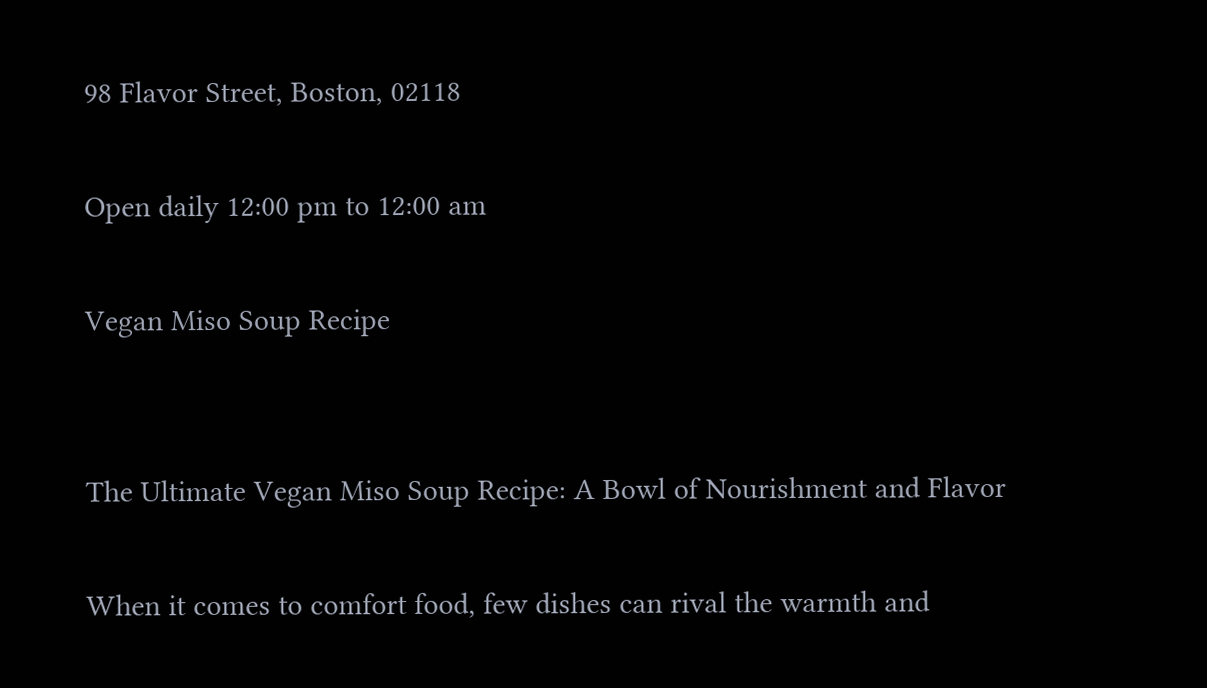98 Flavor Street, Boston, 02118

Open daily 12:00 pm to 12:00 am

Vegan Miso Soup Recipe


The Ultimate Vegan Miso Soup Recipe: A Bowl of Nourishment and Flavor

When it comes to comfort food, few dishes can rival the warmth and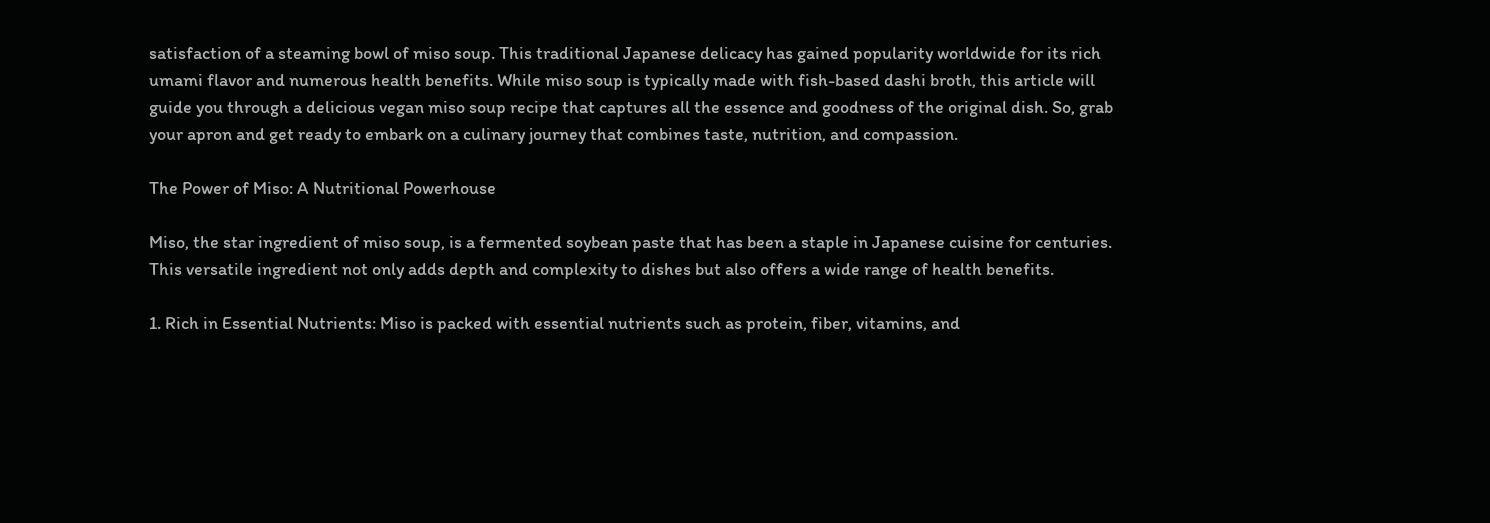satisfaction of a steaming bowl of miso soup. This traditional Japanese delicacy has gained popularity worldwide for its rich umami flavor and numerous health benefits. While miso soup is typically made with fish-based dashi broth, this article will guide you through a delicious vegan miso soup recipe that captures all the essence and goodness of the original dish. So, grab your apron and get ready to embark on a culinary journey that combines taste, nutrition, and compassion.

The Power of Miso: A Nutritional Powerhouse

Miso, the star ingredient of miso soup, is a fermented soybean paste that has been a staple in Japanese cuisine for centuries. This versatile ingredient not only adds depth and complexity to dishes but also offers a wide range of health benefits.

1. Rich in Essential Nutrients: Miso is packed with essential nutrients such as protein, fiber, vitamins, and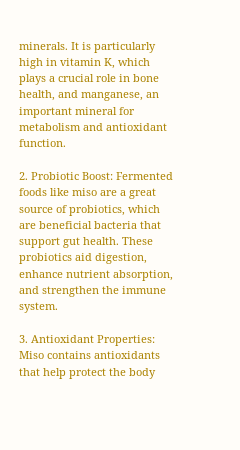minerals. It is particularly high in vitamin K, which plays a crucial role in bone health, and manganese, an important mineral for metabolism and antioxidant function.

2. Probiotic Boost: Fermented foods like miso are a great source of probiotics, which are beneficial bacteria that support gut health. These probiotics aid digestion, enhance nutrient absorption, and strengthen the immune system.

3. Antioxidant Properties: Miso contains antioxidants that help protect the body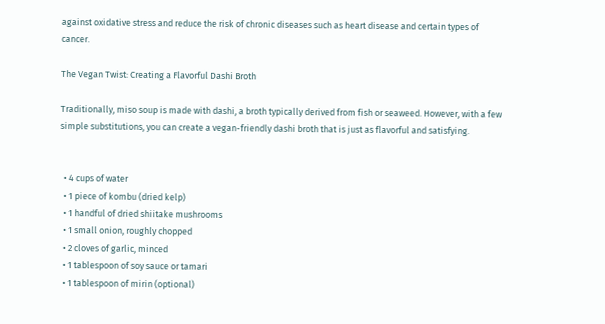against oxidative stress and reduce the risk of chronic diseases such as heart disease and certain types of cancer.

The Vegan Twist: Creating a Flavorful Dashi Broth

Traditionally, miso soup is made with dashi, a broth typically derived from fish or seaweed. However, with a few simple substitutions, you can create a vegan-friendly dashi broth that is just as flavorful and satisfying.


  • 4 cups of water
  • 1 piece of kombu (dried kelp)
  • 1 handful of dried shiitake mushrooms
  • 1 small onion, roughly chopped
  • 2 cloves of garlic, minced
  • 1 tablespoon of soy sauce or tamari
  • 1 tablespoon of mirin (optional)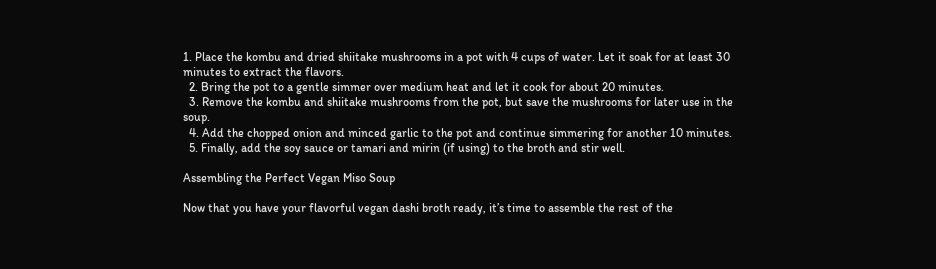1. Place the kombu and dried shiitake mushrooms in a pot with 4 cups of water. Let it soak for at least 30 minutes to extract the flavors.
  2. Bring the pot to a gentle simmer over medium heat and let it cook for about 20 minutes.
  3. Remove the kombu and shiitake mushrooms from the pot, but save the mushrooms for later use in the soup.
  4. Add the chopped onion and minced garlic to the pot and continue simmering for another 10 minutes.
  5. Finally, add the soy sauce or tamari and mirin (if using) to the broth and stir well.

Assembling the Perfect Vegan Miso Soup

Now that you have your flavorful vegan dashi broth ready, it’s time to assemble the rest of the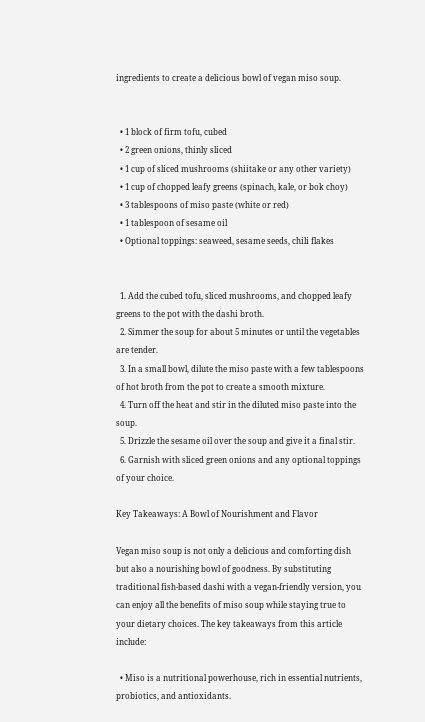ingredients to create a delicious bowl of vegan miso soup.


  • 1 block of firm tofu, cubed
  • 2 green onions, thinly sliced
  • 1 cup of sliced mushrooms (shiitake or any other variety)
  • 1 cup of chopped leafy greens (spinach, kale, or bok choy)
  • 3 tablespoons of miso paste (white or red)
  • 1 tablespoon of sesame oil
  • Optional toppings: seaweed, sesame seeds, chili flakes


  1. Add the cubed tofu, sliced mushrooms, and chopped leafy greens to the pot with the dashi broth.
  2. Simmer the soup for about 5 minutes or until the vegetables are tender.
  3. In a small bowl, dilute the miso paste with a few tablespoons of hot broth from the pot to create a smooth mixture.
  4. Turn off the heat and stir in the diluted miso paste into the soup.
  5. Drizzle the sesame oil over the soup and give it a final stir.
  6. Garnish with sliced green onions and any optional toppings of your choice.

Key Takeaways: A Bowl of Nourishment and Flavor

Vegan miso soup is not only a delicious and comforting dish but also a nourishing bowl of goodness. By substituting traditional fish-based dashi with a vegan-friendly version, you can enjoy all the benefits of miso soup while staying true to your dietary choices. The key takeaways from this article include:

  • Miso is a nutritional powerhouse, rich in essential nutrients, probiotics, and antioxidants.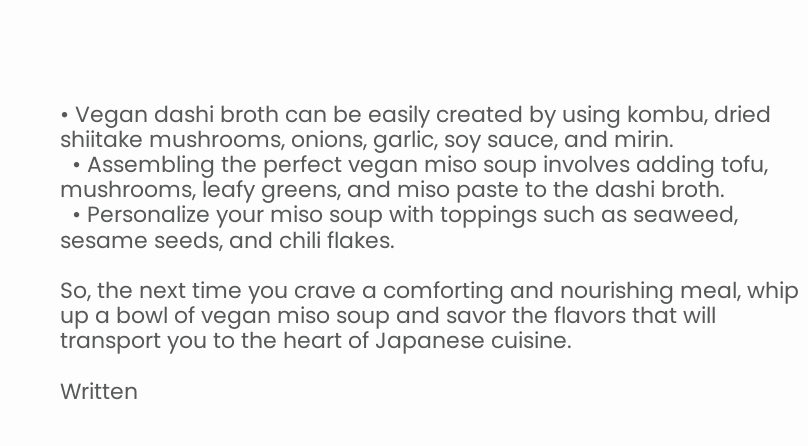• Vegan dashi broth can be easily created by using kombu, dried shiitake mushrooms, onions, garlic, soy sauce, and mirin.
  • Assembling the perfect vegan miso soup involves adding tofu, mushrooms, leafy greens, and miso paste to the dashi broth.
  • Personalize your miso soup with toppings such as seaweed, sesame seeds, and chili flakes.

So, the next time you crave a comforting and nourishing meal, whip up a bowl of vegan miso soup and savor the flavors that will transport you to the heart of Japanese cuisine.

Written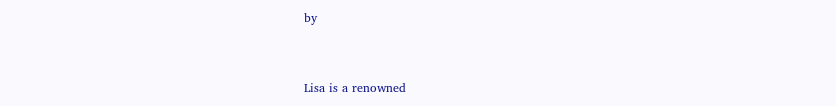by


Lisa is a renowned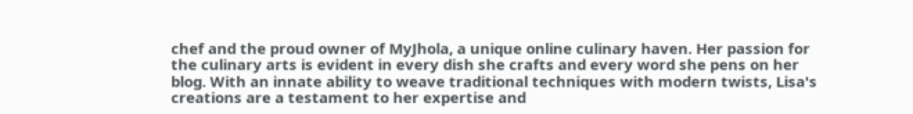chef and the proud owner of MyJhola, a unique online culinary haven. Her passion for the culinary arts is evident in every dish she crafts and every word she pens on her blog. With an innate ability to weave traditional techniques with modern twists, Lisa's creations are a testament to her expertise and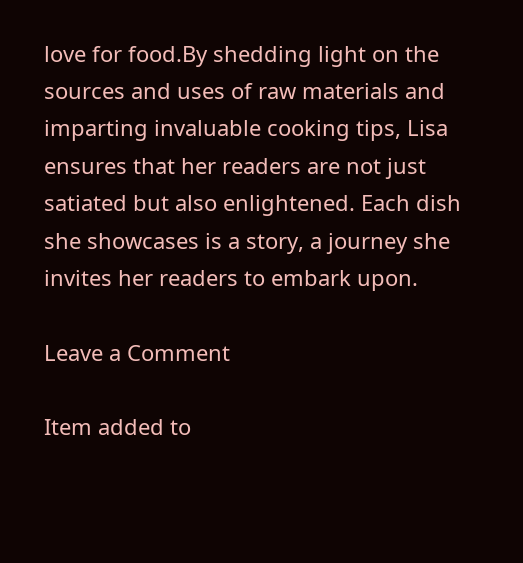love for food.By shedding light on the sources and uses of raw materials and imparting invaluable cooking tips, Lisa ensures that her readers are not just satiated but also enlightened. Each dish she showcases is a story, a journey she invites her readers to embark upon.

Leave a Comment

Item added to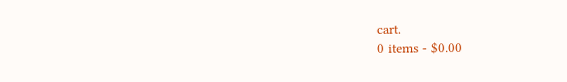cart.
0 items - $0.00